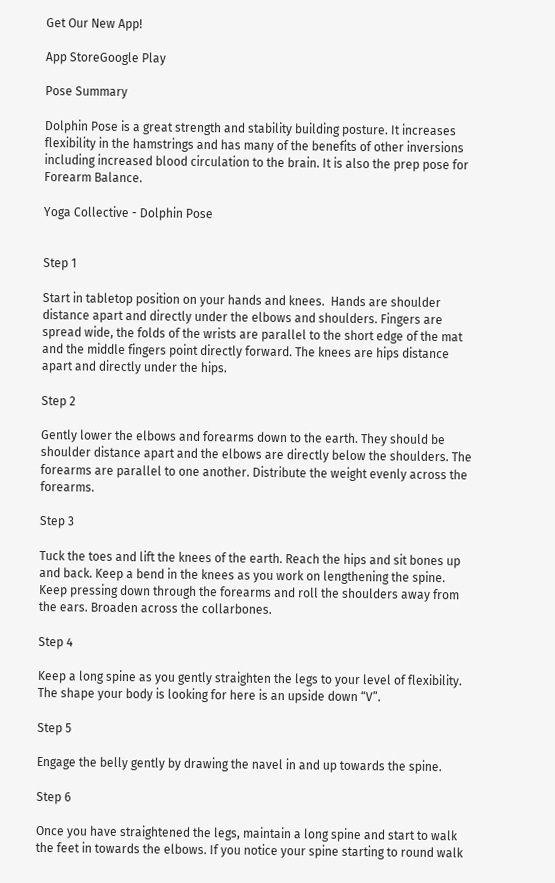Get Our New App!

App StoreGoogle Play

Pose Summary

Dolphin Pose is a great strength and stability building posture. It increases flexibility in the hamstrings and has many of the benefits of other inversions including increased blood circulation to the brain. It is also the prep pose for Forearm Balance.

Yoga Collective - Dolphin Pose


Step 1

Start in tabletop position on your hands and knees.  Hands are shoulder distance apart and directly under the elbows and shoulders. Fingers are spread wide, the folds of the wrists are parallel to the short edge of the mat and the middle fingers point directly forward. The knees are hips distance apart and directly under the hips.

Step 2

Gently lower the elbows and forearms down to the earth. They should be shoulder distance apart and the elbows are directly below the shoulders. The forearms are parallel to one another. Distribute the weight evenly across the forearms.

Step 3

Tuck the toes and lift the knees of the earth. Reach the hips and sit bones up and back. Keep a bend in the knees as you work on lengthening the spine. Keep pressing down through the forearms and roll the shoulders away from the ears. Broaden across the collarbones.

Step 4

Keep a long spine as you gently straighten the legs to your level of flexibility. The shape your body is looking for here is an upside down “V”.

Step 5

Engage the belly gently by drawing the navel in and up towards the spine.

Step 6

Once you have straightened the legs, maintain a long spine and start to walk the feet in towards the elbows. If you notice your spine starting to round walk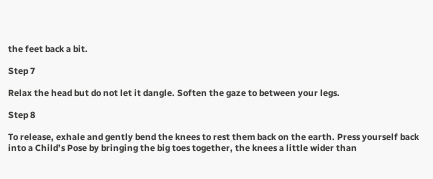the feet back a bit.

Step 7

Relax the head but do not let it dangle. Soften the gaze to between your legs.

Step 8

To release, exhale and gently bend the knees to rest them back on the earth. Press yourself back into a Child’s Pose by bringing the big toes together, the knees a little wider than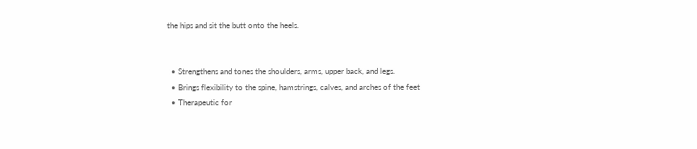the hips and sit the butt onto the heels.


  • Strengthens and tones the shoulders, arms, upper back, and legs.
  • Brings flexibility to the spine, hamstrings, calves, and arches of the feet
  • Therapeutic for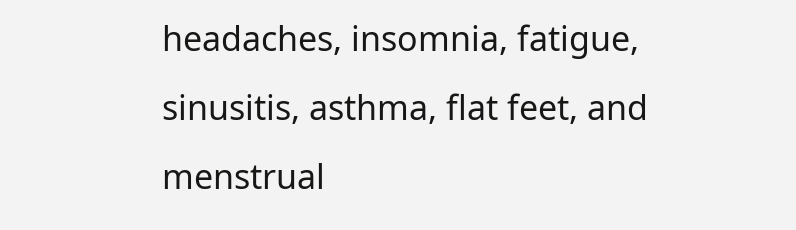headaches, insomnia, fatigue, sinusitis, asthma, flat feet, and menstrual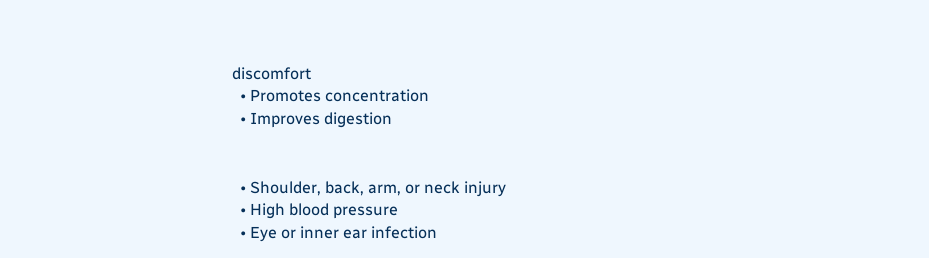discomfort
  • Promotes concentration
  • Improves digestion


  • Shoulder, back, arm, or neck injury
  • High blood pressure
  • Eye or inner ear infection